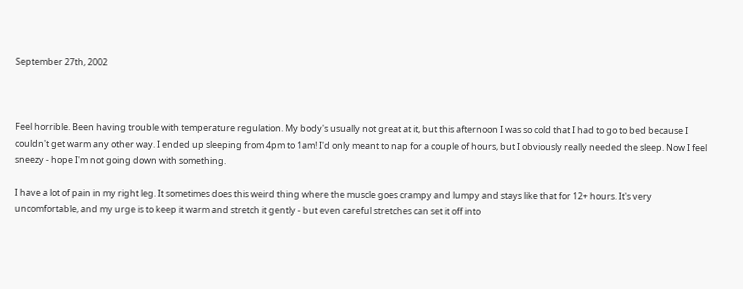September 27th, 2002



Feel horrible. Been having trouble with temperature regulation. My body's usually not great at it, but this afternoon I was so cold that I had to go to bed because I couldn't get warm any other way. I ended up sleeping from 4pm to 1am! I'd only meant to nap for a couple of hours, but I obviously really needed the sleep. Now I feel sneezy - hope I'm not going down with something.

I have a lot of pain in my right leg. It sometimes does this weird thing where the muscle goes crampy and lumpy and stays like that for 12+ hours. It's very uncomfortable, and my urge is to keep it warm and stretch it gently - but even careful stretches can set it off into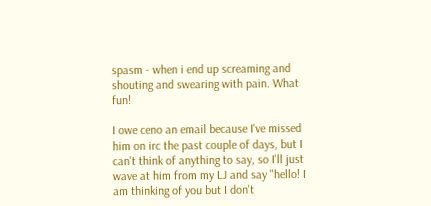spasm - when i end up screaming and shouting and swearing with pain. What fun!

I owe ceno an email because I've missed him on irc the past couple of days, but I can't think of anything to say, so I'll just wave at him from my LJ and say "hello! I am thinking of you but I don't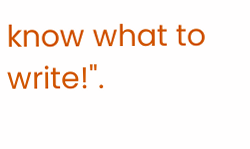know what to write!".